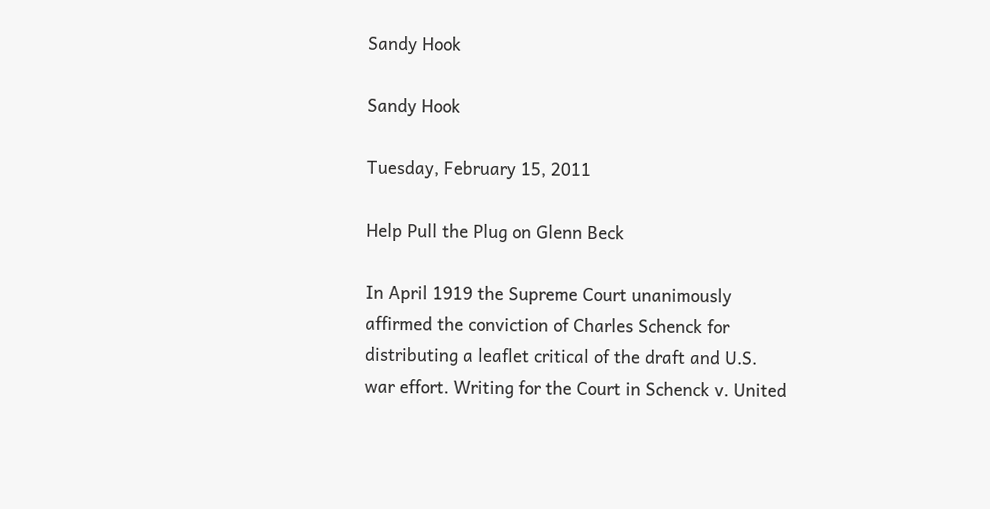Sandy Hook

Sandy Hook

Tuesday, February 15, 2011

Help Pull the Plug on Glenn Beck

In April 1919 the Supreme Court unanimously affirmed the conviction of Charles Schenck for distributing a leaflet critical of the draft and U.S. war effort. Writing for the Court in Schenck v. United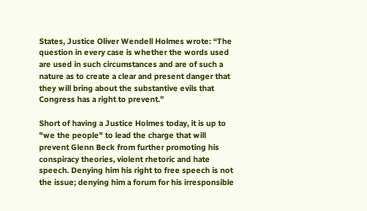States, Justice Oliver Wendell Holmes wrote: “The question in every case is whether the words used are used in such circumstances and are of such a nature as to create a clear and present danger that they will bring about the substantive evils that Congress has a right to prevent.”

Short of having a Justice Holmes today, it is up to "we the people" to lead the charge that will prevent Glenn Beck from further promoting his conspiracy theories, violent rhetoric and hate speech. Denying him his right to free speech is not the issue; denying him a forum for his irresponsible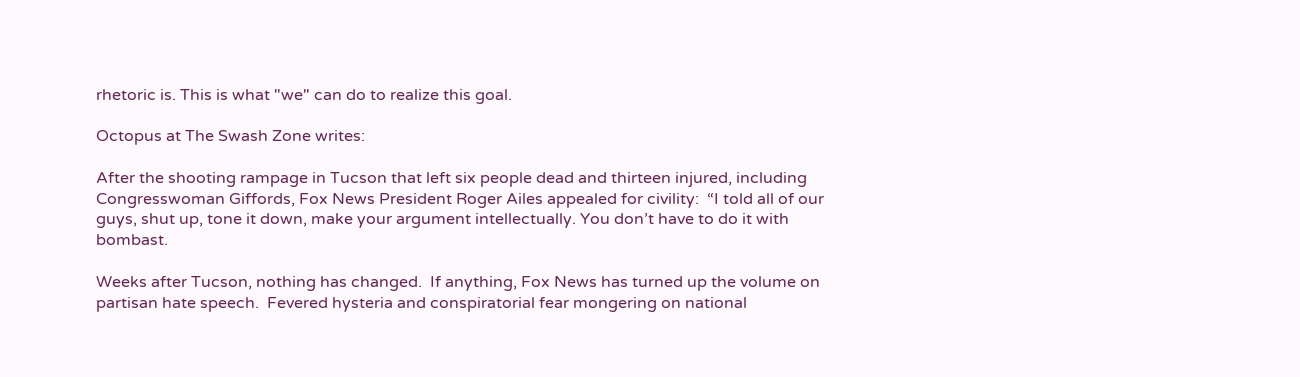rhetoric is. This is what "we" can do to realize this goal.

Octopus at The Swash Zone writes:

After the shooting rampage in Tucson that left six people dead and thirteen injured, including Congresswoman Giffords, Fox News President Roger Ailes appealed for civility:  “I told all of our guys, shut up, tone it down, make your argument intellectually. You don’t have to do it with bombast.

Weeks after Tucson, nothing has changed.  If anything, Fox News has turned up the volume on partisan hate speech.  Fevered hysteria and conspiratorial fear mongering on national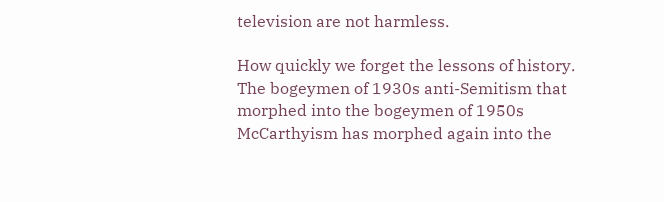television are not harmless.

How quickly we forget the lessons of history. The bogeymen of 1930s anti-Semitism that morphed into the bogeymen of 1950s McCarthyism has morphed again into the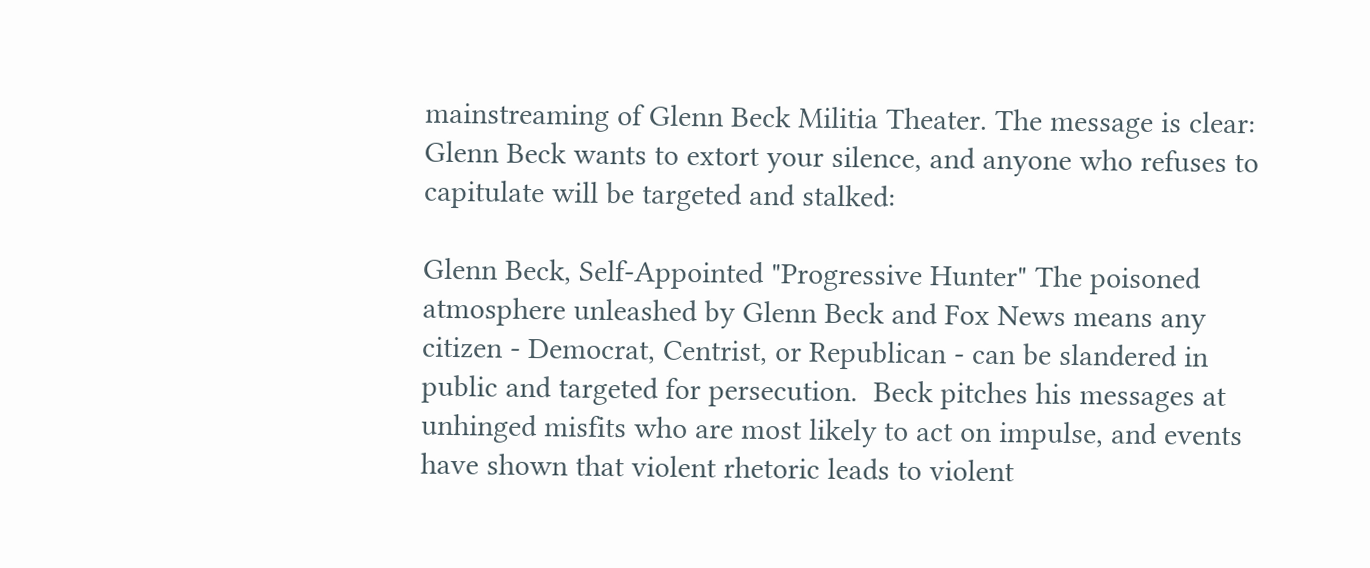mainstreaming of Glenn Beck Militia Theater. The message is clear: Glenn Beck wants to extort your silence, and anyone who refuses to capitulate will be targeted and stalked:

Glenn Beck, Self-Appointed "Progressive Hunter" The poisoned atmosphere unleashed by Glenn Beck and Fox News means any citizen - Democrat, Centrist, or Republican - can be slandered in public and targeted for persecution.  Beck pitches his messages at unhinged misfits who are most likely to act on impulse, and events have shown that violent rhetoric leads to violent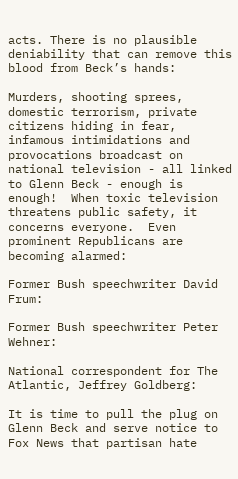acts. There is no plausible deniability that can remove this blood from Beck’s hands:

Murders, shooting sprees, domestic terrorism, private citizens hiding in fear, infamous intimidations and provocations broadcast on national television - all linked to Glenn Beck - enough is enough!  When toxic television threatens public safety, it concerns everyone.  Even prominent Republicans are becoming alarmed:

Former Bush speechwriter David Frum:

Former Bush speechwriter Peter Wehner:

National correspondent for The Atlantic, Jeffrey Goldberg:

It is time to pull the plug on Glenn Beck and serve notice to Fox News that partisan hate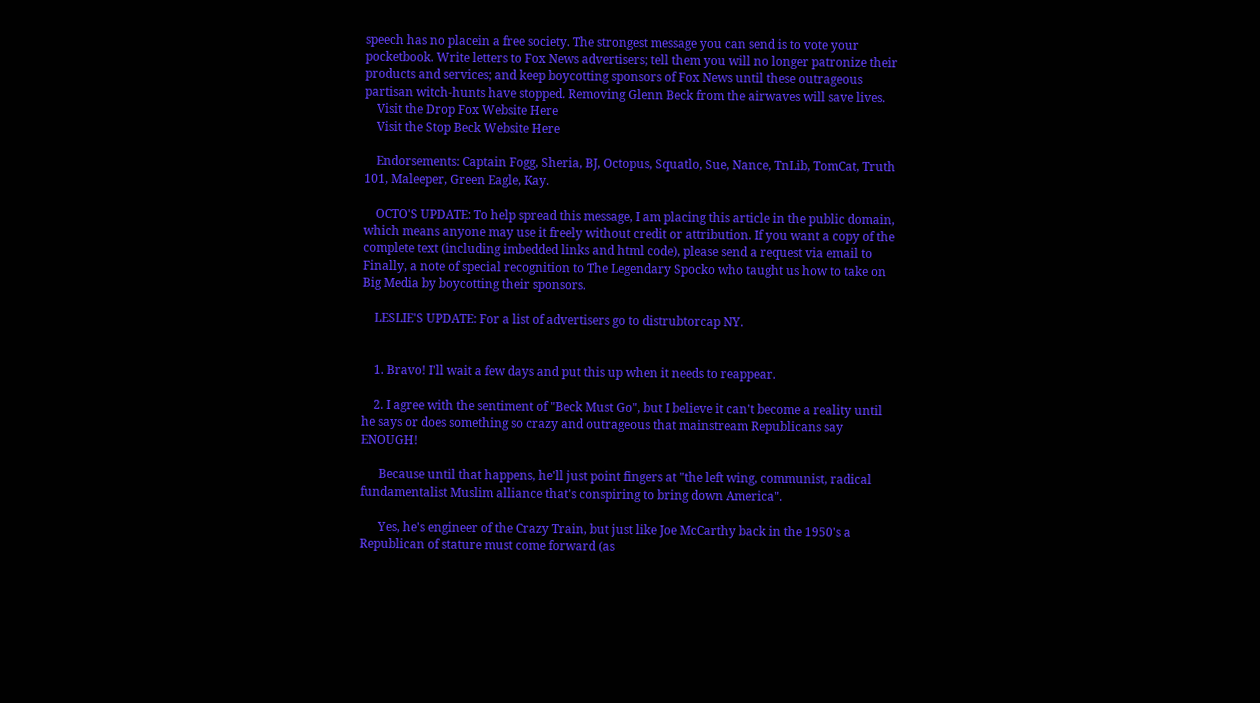speech has no placein a free society. The strongest message you can send is to vote your pocketbook. Write letters to Fox News advertisers; tell them you will no longer patronize their products and services; and keep boycotting sponsors of Fox News until these outrageous partisan witch-hunts have stopped. Removing Glenn Beck from the airwaves will save lives.
    Visit the Drop Fox Website Here
    Visit the Stop Beck Website Here

    Endorsements: Captain Fogg, Sheria, BJ, Octopus, Squatlo, Sue, Nance, TnLib, TomCat, Truth 101, Maleeper, Green Eagle, Kay.

    OCTO'S UPDATE: To help spread this message, I am placing this article in the public domain, which means anyone may use it freely without credit or attribution. If you want a copy of the complete text (including imbedded links and html code), please send a request via email to Finally, a note of special recognition to The Legendary Spocko who taught us how to take on Big Media by boycotting their sponsors.

    LESLIE'S UPDATE: For a list of advertisers go to distrubtorcap NY.


    1. Bravo! I'll wait a few days and put this up when it needs to reappear.

    2. I agree with the sentiment of "Beck Must Go", but I believe it can't become a reality until he says or does something so crazy and outrageous that mainstream Republicans say ENOUGH!

      Because until that happens, he'll just point fingers at "the left wing, communist, radical fundamentalist Muslim alliance that's conspiring to bring down America".

      Yes, he's engineer of the Crazy Train, but just like Joe McCarthy back in the 1950's a Republican of stature must come forward (as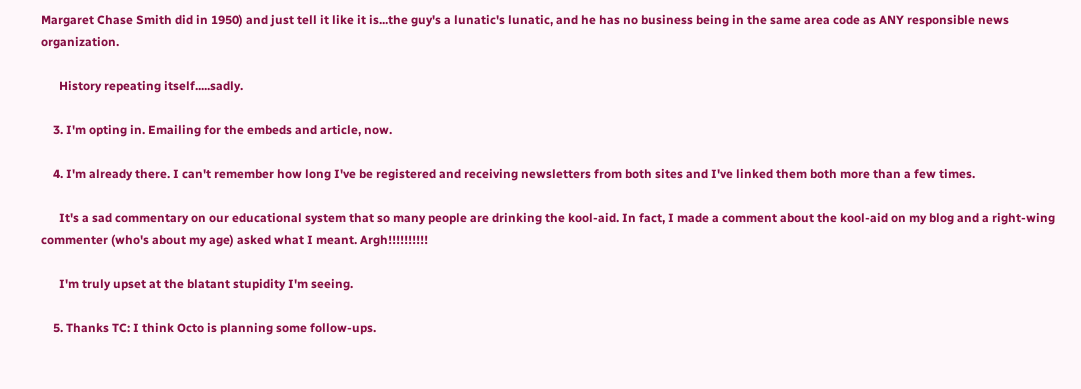Margaret Chase Smith did in 1950) and just tell it like it is...the guy's a lunatic's lunatic, and he has no business being in the same area code as ANY responsible news organization.

      History repeating itself.....sadly.

    3. I'm opting in. Emailing for the embeds and article, now.

    4. I'm already there. I can't remember how long I've be registered and receiving newsletters from both sites and I've linked them both more than a few times.

      It's a sad commentary on our educational system that so many people are drinking the kool-aid. In fact, I made a comment about the kool-aid on my blog and a right-wing commenter (who's about my age) asked what I meant. Argh!!!!!!!!!!

      I'm truly upset at the blatant stupidity I'm seeing.

    5. Thanks TC: I think Octo is planning some follow-ups.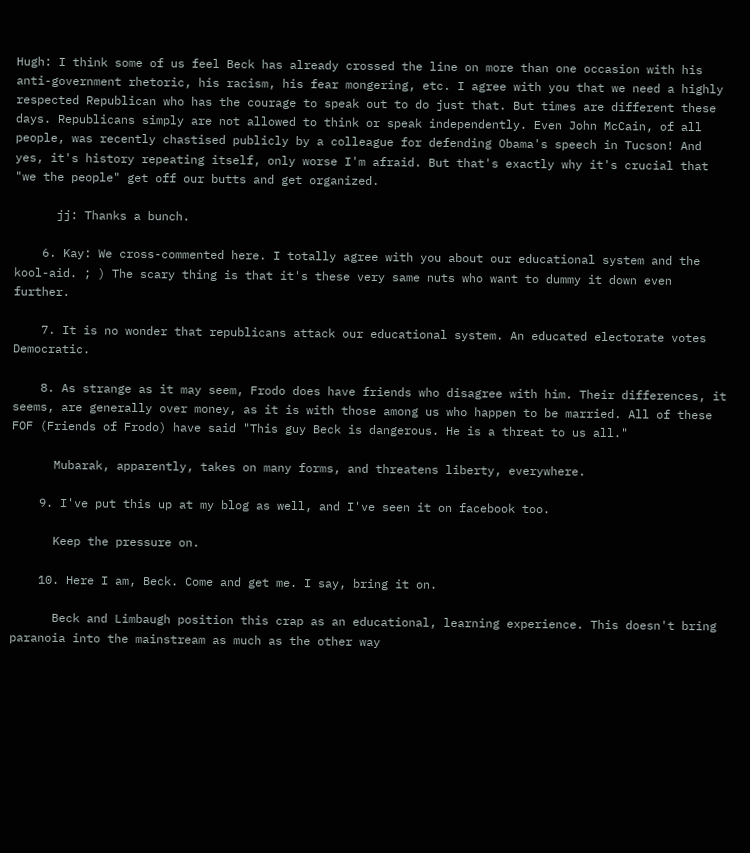Hugh: I think some of us feel Beck has already crossed the line on more than one occasion with his anti-government rhetoric, his racism, his fear mongering, etc. I agree with you that we need a highly respected Republican who has the courage to speak out to do just that. But times are different these days. Republicans simply are not allowed to think or speak independently. Even John McCain, of all people, was recently chastised publicly by a colleague for defending Obama's speech in Tucson! And yes, it's history repeating itself, only worse I'm afraid. But that's exactly why it's crucial that "we the people" get off our butts and get organized.

      jj: Thanks a bunch.

    6. Kay: We cross-commented here. I totally agree with you about our educational system and the kool-aid. ; ) The scary thing is that it's these very same nuts who want to dummy it down even further.

    7. It is no wonder that republicans attack our educational system. An educated electorate votes Democratic.

    8. As strange as it may seem, Frodo does have friends who disagree with him. Their differences, it seems, are generally over money, as it is with those among us who happen to be married. All of these FOF (Friends of Frodo) have said "This guy Beck is dangerous. He is a threat to us all."

      Mubarak, apparently, takes on many forms, and threatens liberty, everywhere.

    9. I've put this up at my blog as well, and I've seen it on facebook too.

      Keep the pressure on.

    10. Here I am, Beck. Come and get me. I say, bring it on.

      Beck and Limbaugh position this crap as an educational, learning experience. This doesn't bring paranoia into the mainstream as much as the other way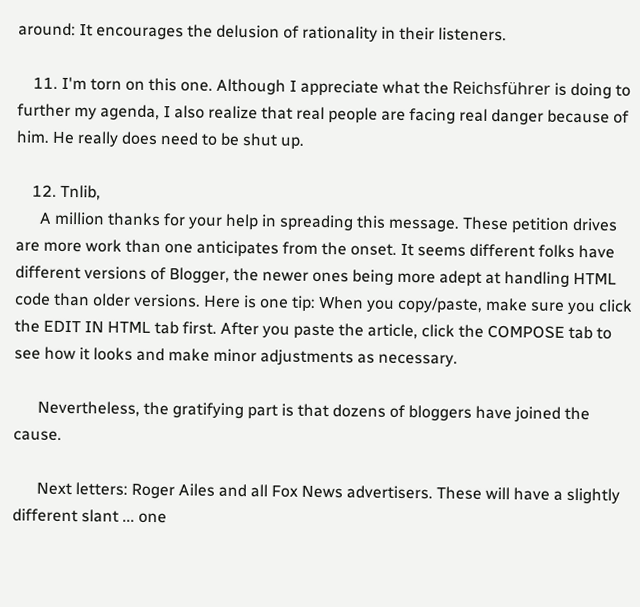around: It encourages the delusion of rationality in their listeners.

    11. I'm torn on this one. Although I appreciate what the Reichsführer is doing to further my agenda, I also realize that real people are facing real danger because of him. He really does need to be shut up.

    12. Tnlib,
      A million thanks for your help in spreading this message. These petition drives are more work than one anticipates from the onset. It seems different folks have different versions of Blogger, the newer ones being more adept at handling HTML code than older versions. Here is one tip: When you copy/paste, make sure you click the EDIT IN HTML tab first. After you paste the article, click the COMPOSE tab to see how it looks and make minor adjustments as necessary.

      Nevertheless, the gratifying part is that dozens of bloggers have joined the cause.

      Next letters: Roger Ailes and all Fox News advertisers. These will have a slightly different slant ... one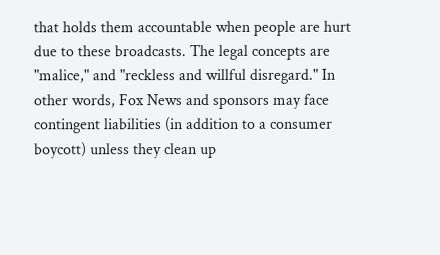that holds them accountable when people are hurt due to these broadcasts. The legal concepts are "malice," and "reckless and willful disregard." In other words, Fox News and sponsors may face contingent liabilities (in addition to a consumer boycott) unless they clean up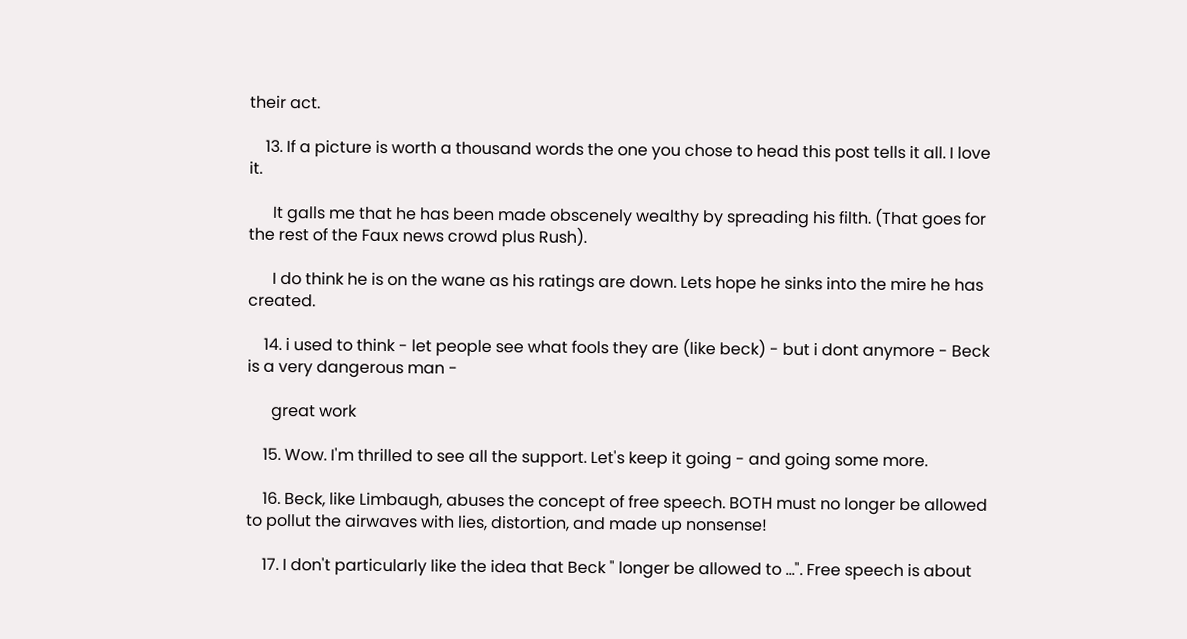their act.

    13. If a picture is worth a thousand words the one you chose to head this post tells it all. I love it.

      It galls me that he has been made obscenely wealthy by spreading his filth. (That goes for the rest of the Faux news crowd plus Rush).

      I do think he is on the wane as his ratings are down. Lets hope he sinks into the mire he has created.

    14. i used to think - let people see what fools they are (like beck) - but i dont anymore - Beck is a very dangerous man -

      great work

    15. Wow. I'm thrilled to see all the support. Let's keep it going - and going some more.

    16. Beck, like Limbaugh, abuses the concept of free speech. BOTH must no longer be allowed to pollut the airwaves with lies, distortion, and made up nonsense!

    17. I don't particularly like the idea that Beck " longer be allowed to ...". Free speech is about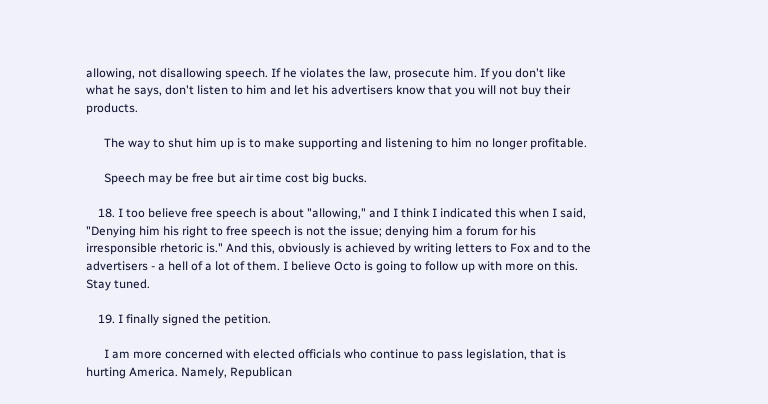allowing, not disallowing speech. If he violates the law, prosecute him. If you don't like what he says, don't listen to him and let his advertisers know that you will not buy their products.

      The way to shut him up is to make supporting and listening to him no longer profitable.

      Speech may be free but air time cost big bucks.

    18. I too believe free speech is about "allowing," and I think I indicated this when I said, "Denying him his right to free speech is not the issue; denying him a forum for his irresponsible rhetoric is." And this, obviously is achieved by writing letters to Fox and to the advertisers - a hell of a lot of them. I believe Octo is going to follow up with more on this. Stay tuned.

    19. I finally signed the petition.

      I am more concerned with elected officials who continue to pass legislation, that is hurting America. Namely, Republican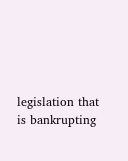legislation that is bankrupting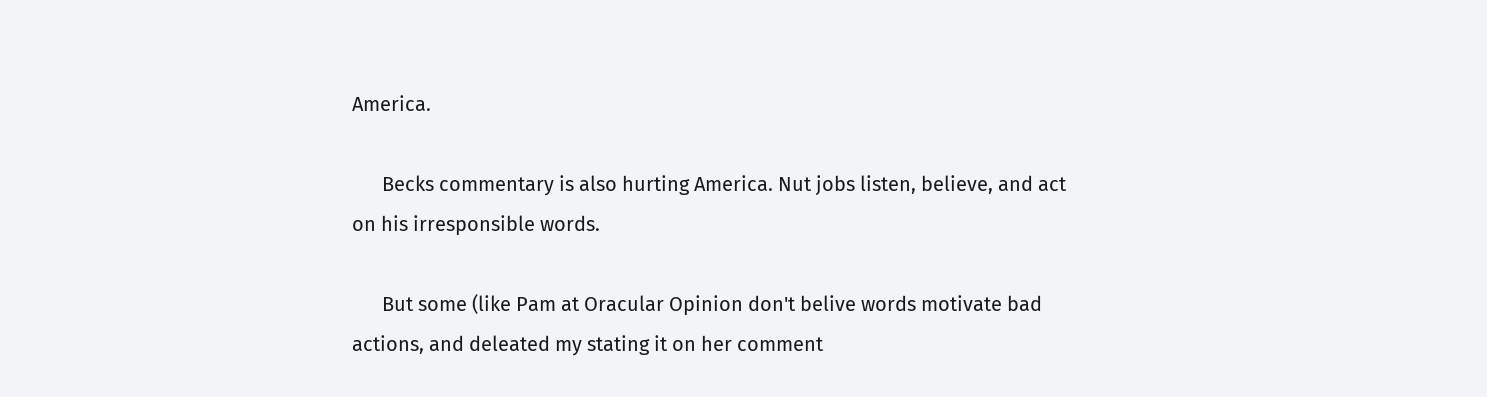America.

      Becks commentary is also hurting America. Nut jobs listen, believe, and act on his irresponsible words.

      But some (like Pam at Oracular Opinion don't belive words motivate bad actions, and deleated my stating it on her comment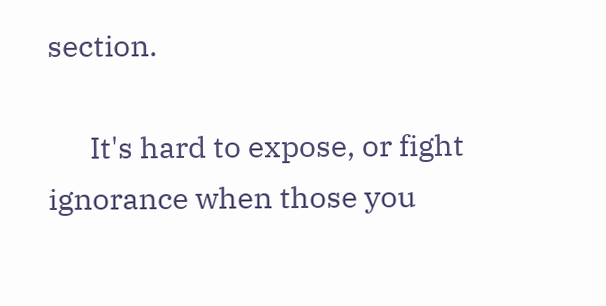section.

      It's hard to expose, or fight ignorance when those you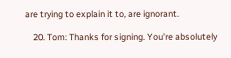are trying to explain it to, are ignorant.

    20. Tom: Thanks for signing. You're absolutely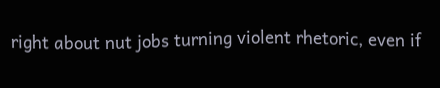right about nut jobs turning violent rhetoric, even if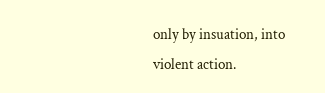only by insuation, into violent action.